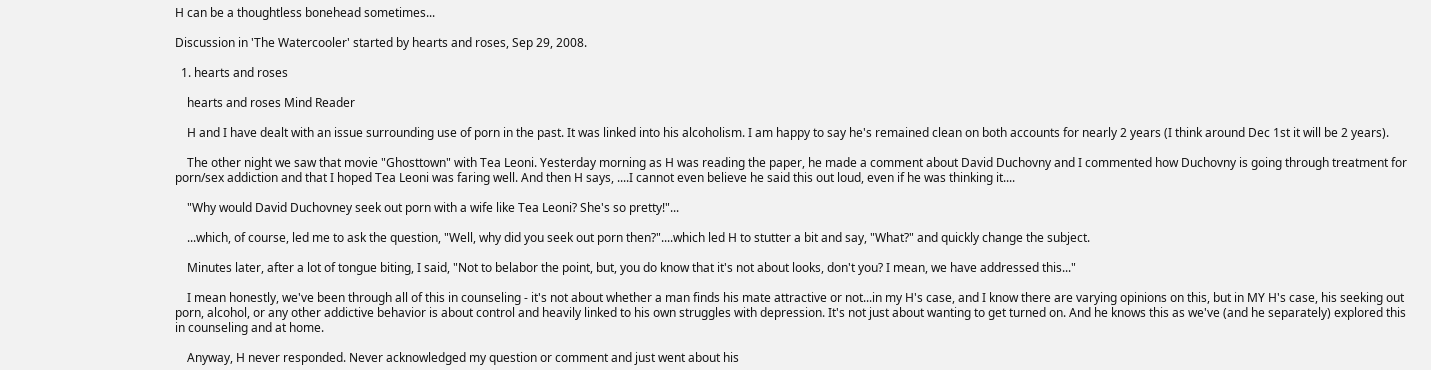H can be a thoughtless bonehead sometimes...

Discussion in 'The Watercooler' started by hearts and roses, Sep 29, 2008.

  1. hearts and roses

    hearts and roses Mind Reader

    H and I have dealt with an issue surrounding use of porn in the past. It was linked into his alcoholism. I am happy to say he's remained clean on both accounts for nearly 2 years (I think around Dec 1st it will be 2 years).

    The other night we saw that movie "Ghosttown" with Tea Leoni. Yesterday morning as H was reading the paper, he made a comment about David Duchovny and I commented how Duchovny is going through treatment for porn/sex addiction and that I hoped Tea Leoni was faring well. And then H says, ....I cannot even believe he said this out loud, even if he was thinking it....

    "Why would David Duchovney seek out porn with a wife like Tea Leoni? She's so pretty!"...

    ...which, of course, led me to ask the question, "Well, why did you seek out porn then?"....which led H to stutter a bit and say, "What?" and quickly change the subject.

    Minutes later, after a lot of tongue biting, I said, "Not to belabor the point, but, you do know that it's not about looks, don't you? I mean, we have addressed this..."

    I mean honestly, we've been through all of this in counseling - it's not about whether a man finds his mate attractive or not...in my H's case, and I know there are varying opinions on this, but in MY H's case, his seeking out porn, alcohol, or any other addictive behavior is about control and heavily linked to his own struggles with depression. It's not just about wanting to get turned on. And he knows this as we've (and he separately) explored this in counseling and at home.

    Anyway, H never responded. Never acknowledged my question or comment and just went about his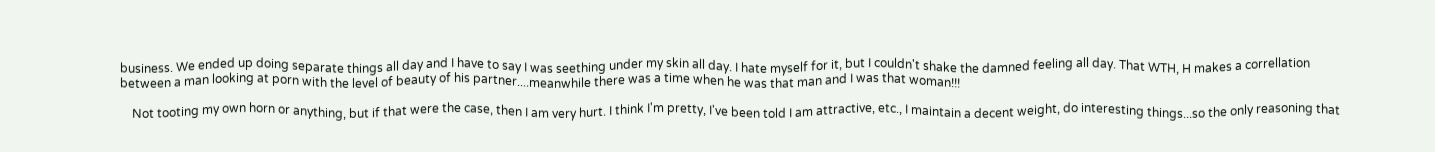business. We ended up doing separate things all day and I have to say I was seething under my skin all day. I hate myself for it, but I couldn't shake the damned feeling all day. That WTH, H makes a correllation between a man looking at porn with the level of beauty of his partner....meanwhile there was a time when he was that man and I was that woman!!!

    Not tooting my own horn or anything, but if that were the case, then I am very hurt. I think I'm pretty, I've been told I am attractive, etc., I maintain a decent weight, do interesting things...so the only reasoning that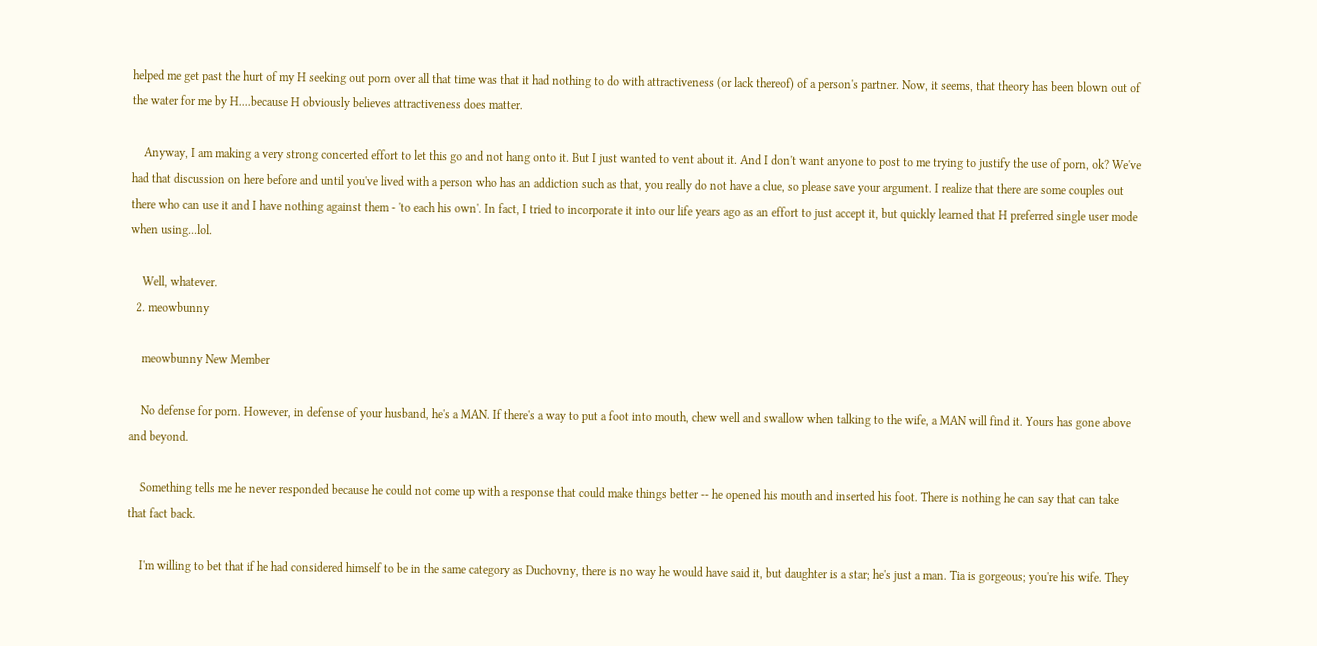helped me get past the hurt of my H seeking out porn over all that time was that it had nothing to do with attractiveness (or lack thereof) of a person's partner. Now, it seems, that theory has been blown out of the water for me by H....because H obviously believes attractiveness does matter.

    Anyway, I am making a very strong concerted effort to let this go and not hang onto it. But I just wanted to vent about it. And I don't want anyone to post to me trying to justify the use of porn, ok? We've had that discussion on here before and until you've lived with a person who has an addiction such as that, you really do not have a clue, so please save your argument. I realize that there are some couples out there who can use it and I have nothing against them - 'to each his own'. In fact, I tried to incorporate it into our life years ago as an effort to just accept it, but quickly learned that H preferred single user mode when using...lol.

    Well, whatever.
  2. meowbunny

    meowbunny New Member

    No defense for porn. However, in defense of your husband, he's a MAN. If there's a way to put a foot into mouth, chew well and swallow when talking to the wife, a MAN will find it. Yours has gone above and beyond.

    Something tells me he never responded because he could not come up with a response that could make things better -- he opened his mouth and inserted his foot. There is nothing he can say that can take that fact back.

    I'm willing to bet that if he had considered himself to be in the same category as Duchovny, there is no way he would have said it, but daughter is a star; he's just a man. Tia is gorgeous; you're his wife. They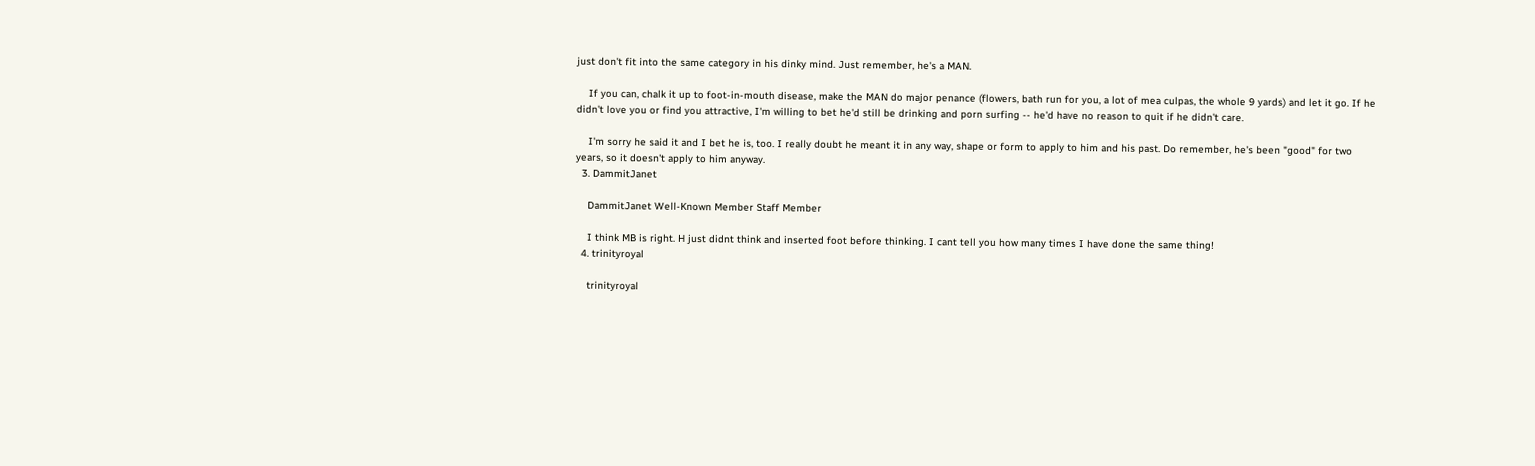just don't fit into the same category in his dinky mind. Just remember, he's a MAN.

    If you can, chalk it up to foot-in-mouth disease, make the MAN do major penance (flowers, bath run for you, a lot of mea culpas, the whole 9 yards) and let it go. If he didn't love you or find you attractive, I'm willing to bet he'd still be drinking and porn surfing -- he'd have no reason to quit if he didn't care.

    I'm sorry he said it and I bet he is, too. I really doubt he meant it in any way, shape or form to apply to him and his past. Do remember, he's been "good" for two years, so it doesn't apply to him anyway.
  3. DammitJanet

    DammitJanet Well-Known Member Staff Member

    I think MB is right. H just didnt think and inserted foot before thinking. I cant tell you how many times I have done the same thing!
  4. trinityroyal

    trinityroyal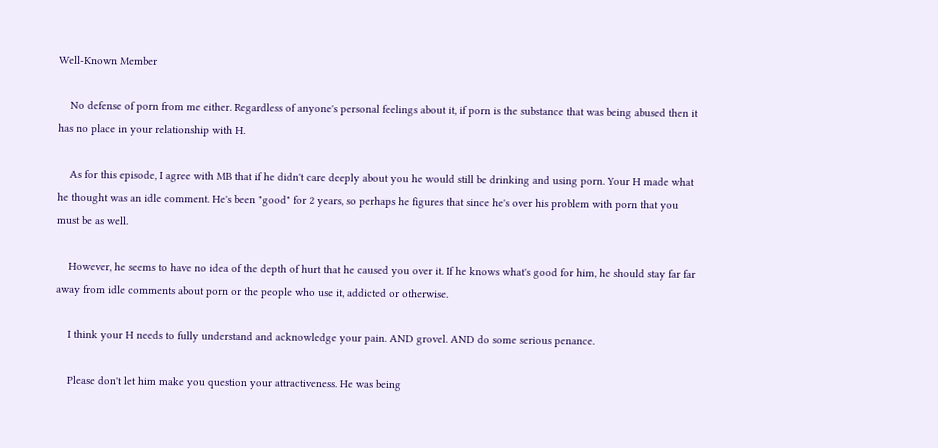Well-Known Member

    No defense of porn from me either. Regardless of anyone's personal feelings about it, if porn is the substance that was being abused then it has no place in your relationship with H.

    As for this episode, I agree with MB that if he didn't care deeply about you he would still be drinking and using porn. Your H made what he thought was an idle comment. He's been "good" for 2 years, so perhaps he figures that since he's over his problem with porn that you must be as well.

    However, he seems to have no idea of the depth of hurt that he caused you over it. If he knows what's good for him, he should stay far far away from idle comments about porn or the people who use it, addicted or otherwise.

    I think your H needs to fully understand and acknowledge your pain. AND grovel. AND do some serious penance.

    Please don't let him make you question your attractiveness. He was being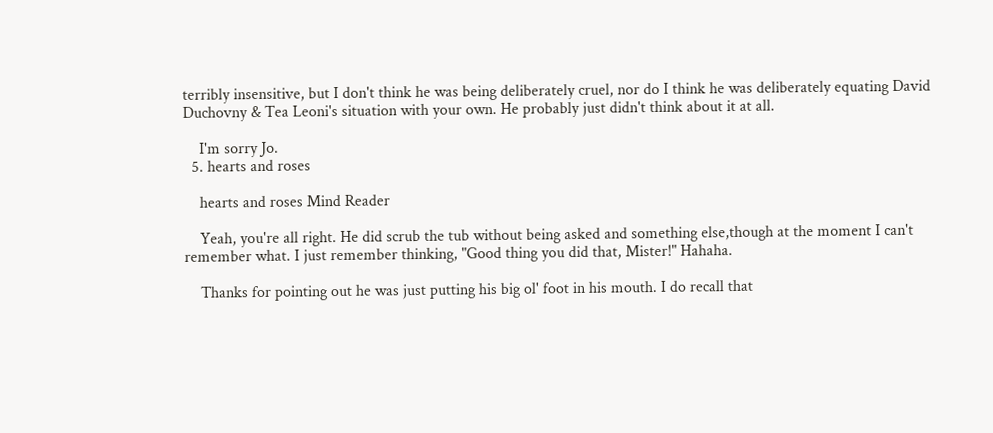terribly insensitive, but I don't think he was being deliberately cruel, nor do I think he was deliberately equating David Duchovny & Tea Leoni's situation with your own. He probably just didn't think about it at all.

    I'm sorry Jo.
  5. hearts and roses

    hearts and roses Mind Reader

    Yeah, you're all right. He did scrub the tub without being asked and something else,though at the moment I can't remember what. I just remember thinking, "Good thing you did that, Mister!" Hahaha.

    Thanks for pointing out he was just putting his big ol' foot in his mouth. I do recall that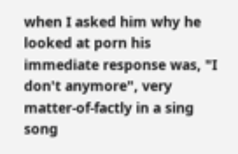when I asked him why he looked at porn his immediate response was, "I don't anymore", very matter-of-factly in a sing song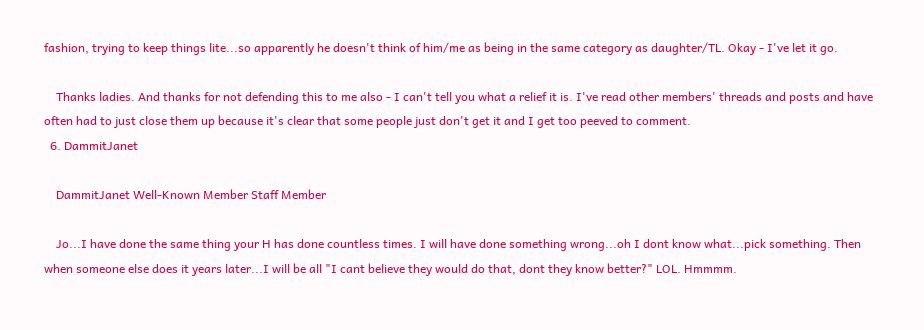fashion, trying to keep things lite...so apparently he doesn't think of him/me as being in the same category as daughter/TL. Okay - I've let it go.

    Thanks ladies. And thanks for not defending this to me also - I can't tell you what a relief it is. I've read other members' threads and posts and have often had to just close them up because it's clear that some people just don't get it and I get too peeved to comment.
  6. DammitJanet

    DammitJanet Well-Known Member Staff Member

    Jo...I have done the same thing your H has done countless times. I will have done something wrong...oh I dont know what...pick something. Then when someone else does it years later...I will be all "I cant believe they would do that, dont they know better?" LOL. Hmmmm.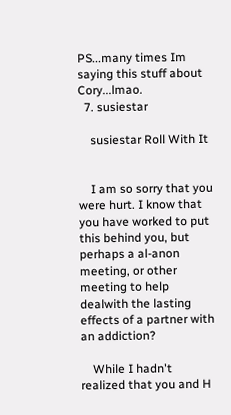PS...many times Im saying this stuff about Cory...lmao.
  7. susiestar

    susiestar Roll With It


    I am so sorry that you were hurt. I know that you have worked to put this behind you, but perhaps a al-anon meeting, or other meeting to help dealwith the lasting effects of a partner with an addiction?

    While I hadn't realized that you and H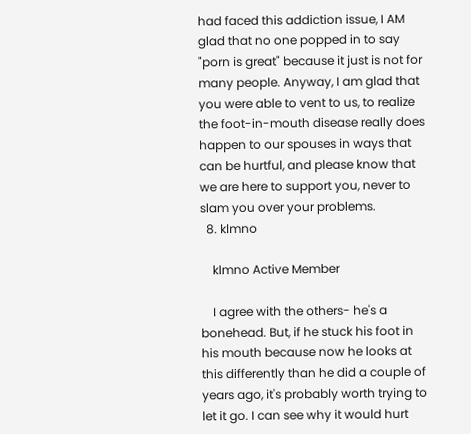had faced this addiction issue, I AM glad that no one popped in to say "porn is great" because it just is not for many people. Anyway, I am glad that you were able to vent to us, to realize the foot-in-mouth disease really does happen to our spouses in ways that can be hurtful, and please know that we are here to support you, never to slam you over your problems.
  8. klmno

    klmno Active Member

    I agree with the others- he's a bonehead. But, if he stuck his foot in his mouth because now he looks at this differently than he did a couple of years ago, it's probably worth trying to let it go. I can see why it would hurt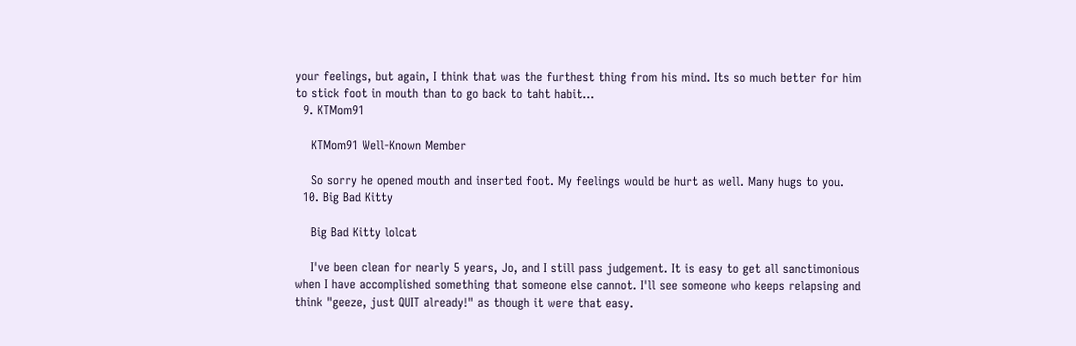your feelings, but again, I think that was the furthest thing from his mind. Its so much better for him to stick foot in mouth than to go back to taht habit...
  9. KTMom91

    KTMom91 Well-Known Member

    So sorry he opened mouth and inserted foot. My feelings would be hurt as well. Many hugs to you.
  10. Big Bad Kitty

    Big Bad Kitty lolcat

    I've been clean for nearly 5 years, Jo, and I still pass judgement. It is easy to get all sanctimonious when I have accomplished something that someone else cannot. I'll see someone who keeps relapsing and think "geeze, just QUIT already!" as though it were that easy.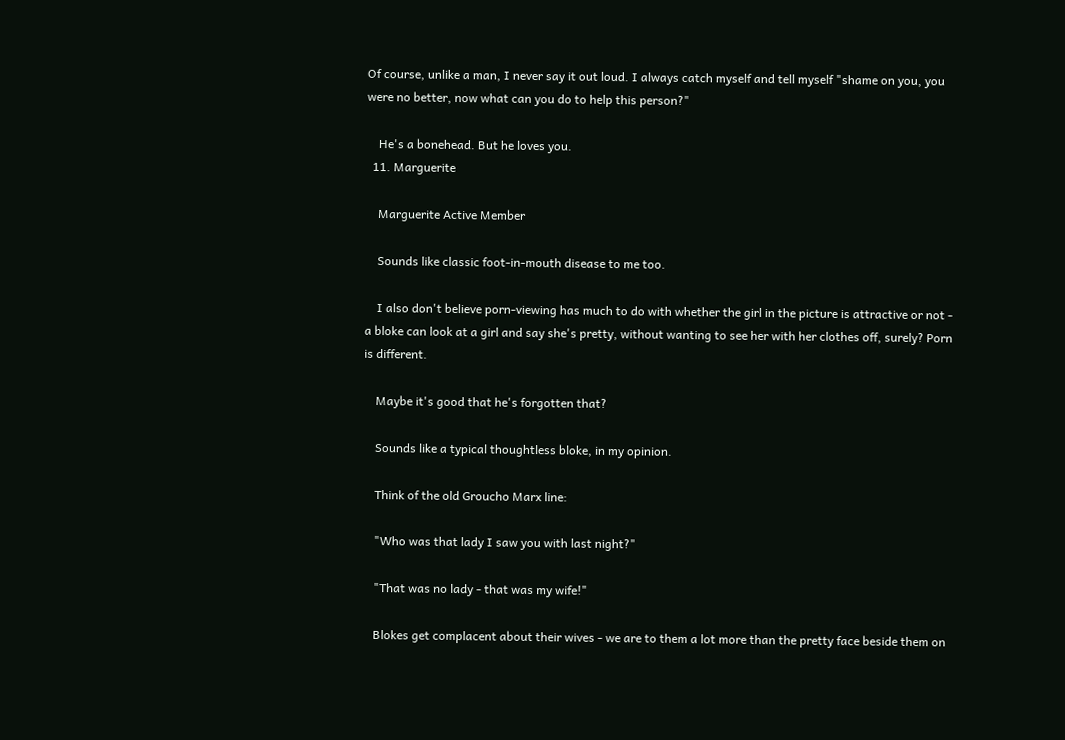Of course, unlike a man, I never say it out loud. I always catch myself and tell myself "shame on you, you were no better, now what can you do to help this person?"

    He's a bonehead. But he loves you.
  11. Marguerite

    Marguerite Active Member

    Sounds like classic foot-in-mouth disease to me too.

    I also don't believe porn-viewing has much to do with whether the girl in the picture is attractive or not - a bloke can look at a girl and say she's pretty, without wanting to see her with her clothes off, surely? Porn is different.

    Maybe it's good that he's forgotten that?

    Sounds like a typical thoughtless bloke, in my opinion.

    Think of the old Groucho Marx line:

    "Who was that lady I saw you with last night?"

    "That was no lady - that was my wife!"

    Blokes get complacent about their wives - we are to them a lot more than the pretty face beside them on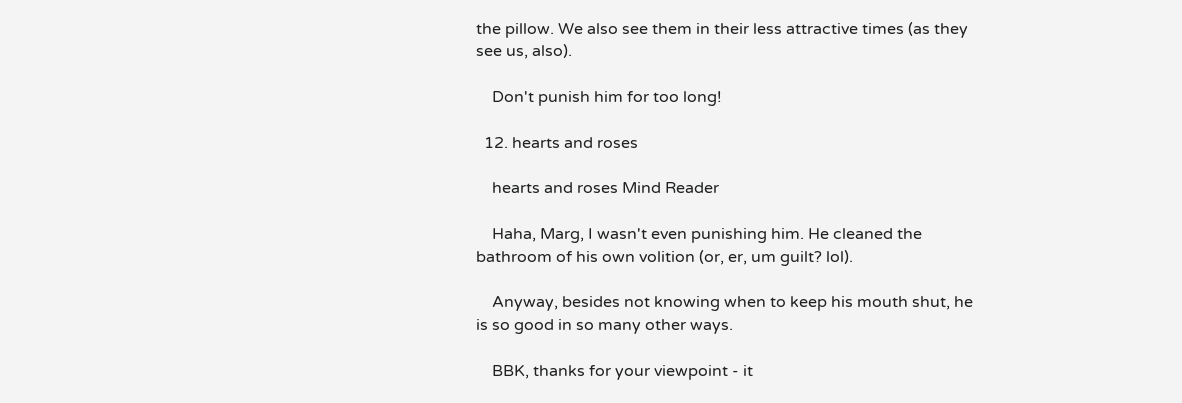the pillow. We also see them in their less attractive times (as they see us, also).

    Don't punish him for too long!

  12. hearts and roses

    hearts and roses Mind Reader

    Haha, Marg, I wasn't even punishing him. He cleaned the bathroom of his own volition (or, er, um guilt? lol).

    Anyway, besides not knowing when to keep his mouth shut, he is so good in so many other ways.

    BBK, thanks for your viewpoint - it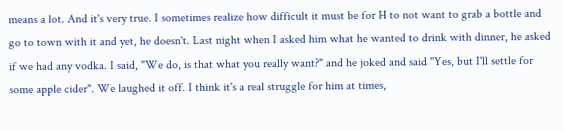means a lot. And it's very true. I sometimes realize how difficult it must be for H to not want to grab a bottle and go to town with it and yet, he doesn't. Last night when I asked him what he wanted to drink with dinner, he asked if we had any vodka. I said, "We do, is that what you really want?" and he joked and said "Yes, but I'll settle for some apple cider". We laughed it off. I think it's a real struggle for him at times,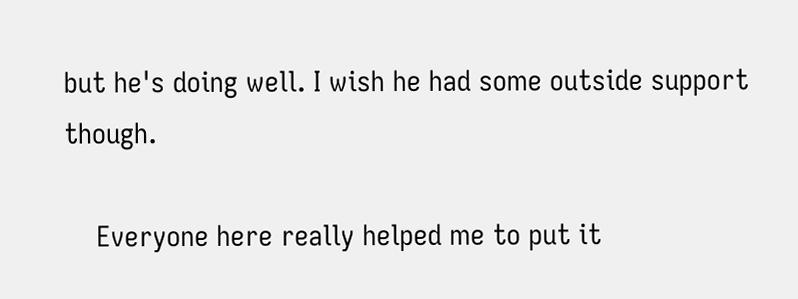but he's doing well. I wish he had some outside support though.

    Everyone here really helped me to put it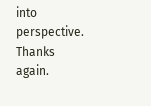into perspective. Thanks again.